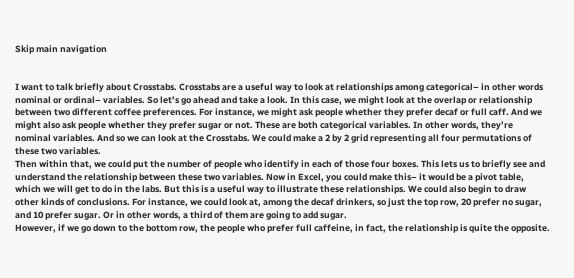Skip main navigation


I want to talk briefly about Crosstabs. Crosstabs are a useful way to look at relationships among categorical– in other words nominal or ordinal– variables. So let’s go ahead and take a look. In this case, we might look at the overlap or relationship between two different coffee preferences. For instance, we might ask people whether they prefer decaf or full caff. And we might also ask people whether they prefer sugar or not. These are both categorical variables. In other words, they’re nominal variables. And so we can look at the Crosstabs. We could make a 2 by 2 grid representing all four permutations of these two variables.
Then within that, we could put the number of people who identify in each of those four boxes. This lets us to briefly see and understand the relationship between these two variables. Now in Excel, you could make this– it would be a pivot table, which we will get to do in the labs. But this is a useful way to illustrate these relationships. We could also begin to draw other kinds of conclusions. For instance, we could look at, among the decaf drinkers, so just the top row, 20 prefer no sugar, and 10 prefer sugar. Or in other words, a third of them are going to add sugar.
However, if we go down to the bottom row, the people who prefer full caffeine, in fact, the relationship is quite the opposite.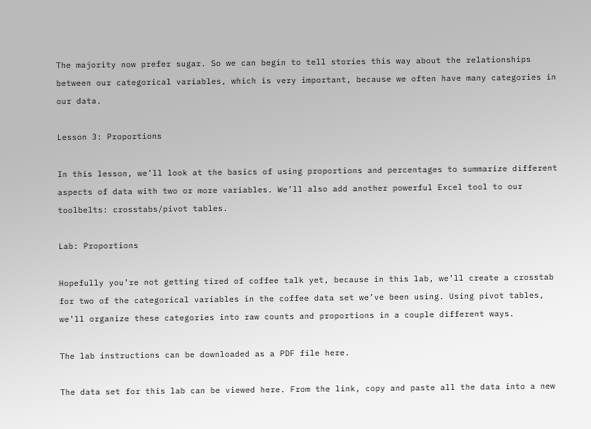The majority now prefer sugar. So we can begin to tell stories this way about the relationships between our categorical variables, which is very important, because we often have many categories in our data.

Lesson 3: Proportions

In this lesson, we’ll look at the basics of using proportions and percentages to summarize different aspects of data with two or more variables. We’ll also add another powerful Excel tool to our toolbelts: crosstabs/pivot tables.

Lab: Proportions

Hopefully you’re not getting tired of coffee talk yet, because in this lab, we’ll create a crosstab for two of the categorical variables in the coffee data set we’ve been using. Using pivot tables, we’ll organize these categories into raw counts and proportions in a couple different ways.

The lab instructions can be downloaded as a PDF file here.

The data set for this lab can be viewed here. From the link, copy and paste all the data into a new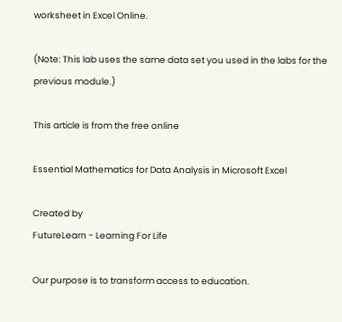worksheet in Excel Online.

(Note: This lab uses the same data set you used in the labs for the previous module.)

This article is from the free online

Essential Mathematics for Data Analysis in Microsoft Excel

Created by
FutureLearn - Learning For Life

Our purpose is to transform access to education.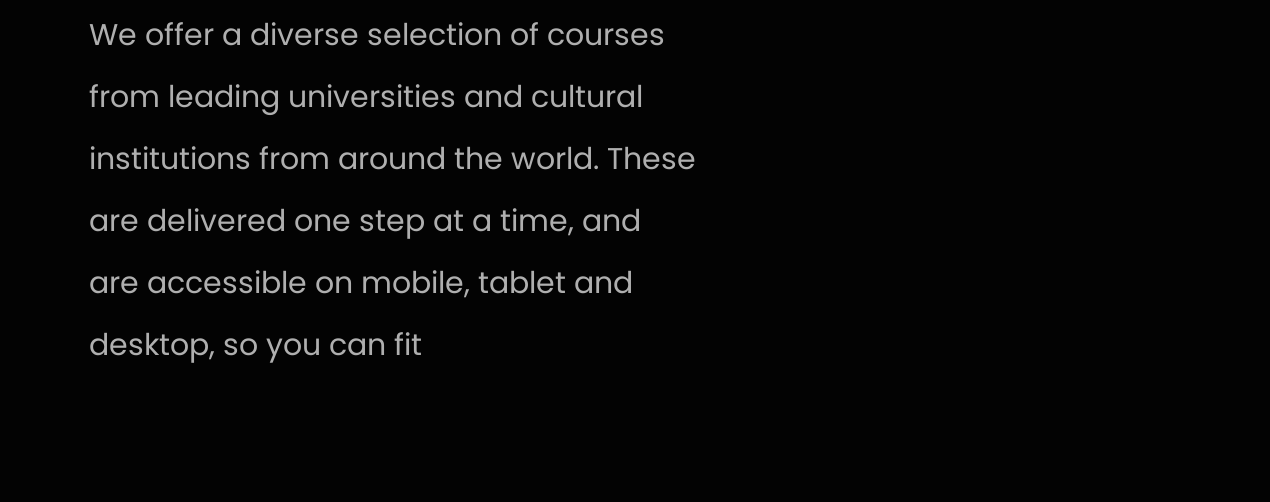We offer a diverse selection of courses from leading universities and cultural institutions from around the world. These are delivered one step at a time, and are accessible on mobile, tablet and desktop, so you can fit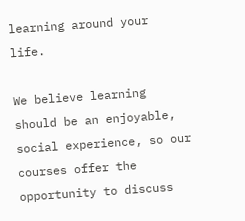learning around your life.

We believe learning should be an enjoyable, social experience, so our courses offer the opportunity to discuss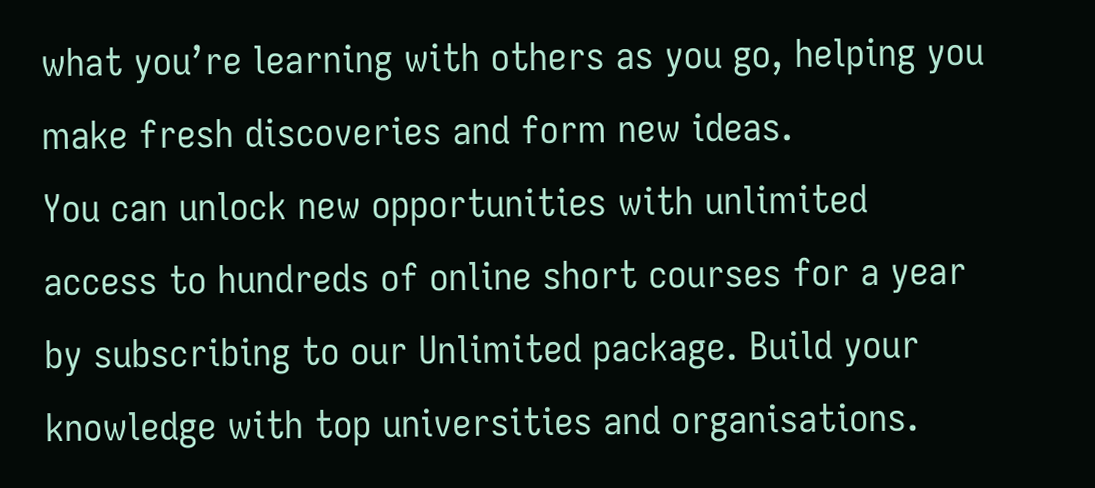what you’re learning with others as you go, helping you make fresh discoveries and form new ideas.
You can unlock new opportunities with unlimited access to hundreds of online short courses for a year by subscribing to our Unlimited package. Build your knowledge with top universities and organisations.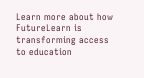Learn more about how FutureLearn is transforming access to education